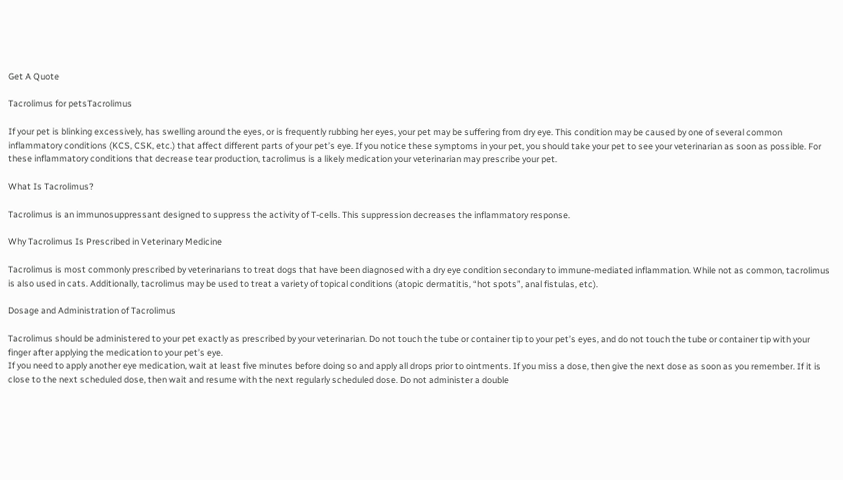Get A Quote

Tacrolimus for petsTacrolimus

If your pet is blinking excessively, has swelling around the eyes, or is frequently rubbing her eyes, your pet may be suffering from dry eye. This condition may be caused by one of several common inflammatory conditions (KCS, CSK, etc.) that affect different parts of your pet’s eye. If you notice these symptoms in your pet, you should take your pet to see your veterinarian as soon as possible. For these inflammatory conditions that decrease tear production, tacrolimus is a likely medication your veterinarian may prescribe your pet.

What Is Tacrolimus?

Tacrolimus is an immunosuppressant designed to suppress the activity of T-cells. This suppression decreases the inflammatory response.

Why Tacrolimus Is Prescribed in Veterinary Medicine

Tacrolimus is most commonly prescribed by veterinarians to treat dogs that have been diagnosed with a dry eye condition secondary to immune-mediated inflammation. While not as common, tacrolimus is also used in cats. Additionally, tacrolimus may be used to treat a variety of topical conditions (atopic dermatitis, “hot spots”, anal fistulas, etc).

Dosage and Administration of Tacrolimus

Tacrolimus should be administered to your pet exactly as prescribed by your veterinarian. Do not touch the tube or container tip to your pet’s eyes, and do not touch the tube or container tip with your finger after applying the medication to your pet’s eye.
If you need to apply another eye medication, wait at least five minutes before doing so and apply all drops prior to ointments. If you miss a dose, then give the next dose as soon as you remember. If it is close to the next scheduled dose, then wait and resume with the next regularly scheduled dose. Do not administer a double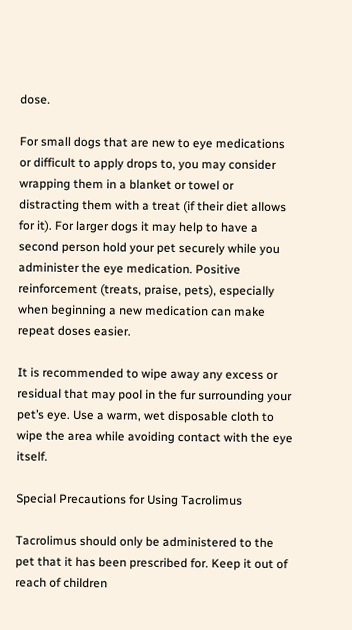dose.

For small dogs that are new to eye medications or difficult to apply drops to, you may consider wrapping them in a blanket or towel or distracting them with a treat (if their diet allows for it). For larger dogs it may help to have a second person hold your pet securely while you administer the eye medication. Positive reinforcement (treats, praise, pets), especially when beginning a new medication can make repeat doses easier.

It is recommended to wipe away any excess or residual that may pool in the fur surrounding your pet’s eye. Use a warm, wet disposable cloth to wipe the area while avoiding contact with the eye itself.

Special Precautions for Using Tacrolimus

Tacrolimus should only be administered to the pet that it has been prescribed for. Keep it out of reach of children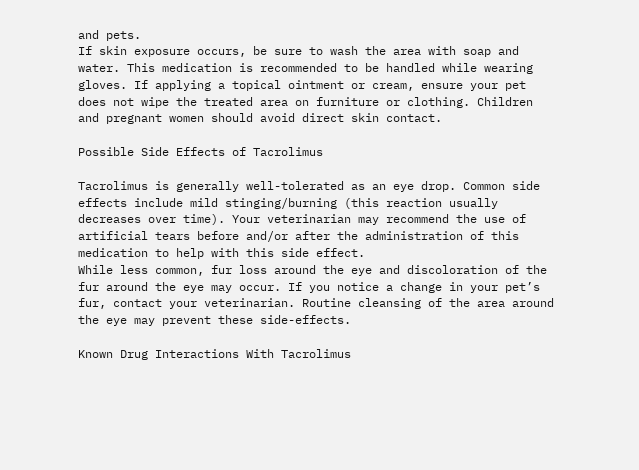and pets.
If skin exposure occurs, be sure to wash the area with soap and water. This medication is recommended to be handled while wearing gloves. If applying a topical ointment or cream, ensure your pet does not wipe the treated area on furniture or clothing. Children and pregnant women should avoid direct skin contact.

Possible Side Effects of Tacrolimus

Tacrolimus is generally well-tolerated as an eye drop. Common side effects include mild stinging/burning (this reaction usually decreases over time). Your veterinarian may recommend the use of artificial tears before and/or after the administration of this medication to help with this side effect.
While less common, fur loss around the eye and discoloration of the fur around the eye may occur. If you notice a change in your pet’s fur, contact your veterinarian. Routine cleansing of the area around the eye may prevent these side-effects.

Known Drug Interactions With Tacrolimus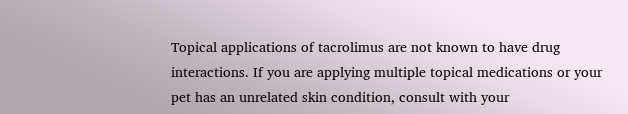Topical applications of tacrolimus are not known to have drug interactions. If you are applying multiple topical medications or your pet has an unrelated skin condition, consult with your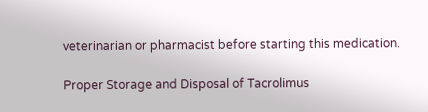veterinarian or pharmacist before starting this medication.

Proper Storage and Disposal of Tacrolimus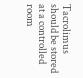Tacrolimus should be stored at a controlled room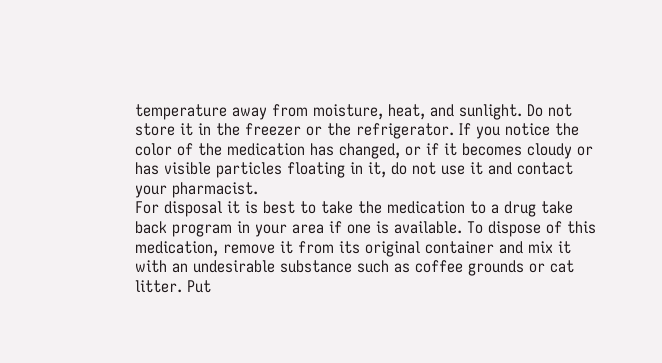temperature away from moisture, heat, and sunlight. Do not store it in the freezer or the refrigerator. If you notice the color of the medication has changed, or if it becomes cloudy or has visible particles floating in it, do not use it and contact your pharmacist.
For disposal it is best to take the medication to a drug take back program in your area if one is available. To dispose of this medication, remove it from its original container and mix it with an undesirable substance such as coffee grounds or cat litter. Put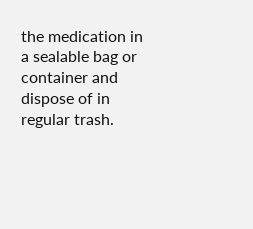the medication in a sealable bag or container and dispose of in regular trash.